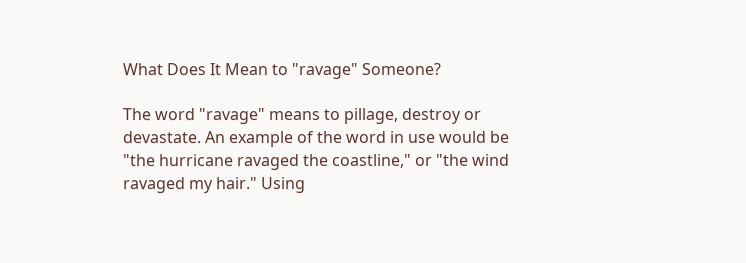What Does It Mean to "ravage" Someone?

The word "ravage" means to pillage, destroy or devastate. An example of the word in use would be "the hurricane ravaged the coastline," or "the wind ravaged my hair." Using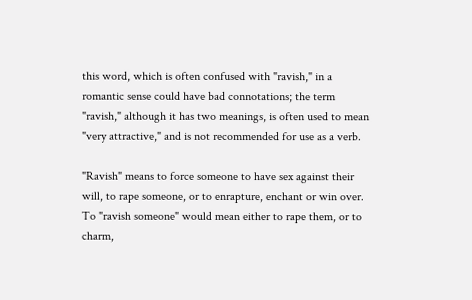this word, which is often confused with "ravish," in a romantic sense could have bad connotations; the term "ravish," although it has two meanings, is often used to mean "very attractive," and is not recommended for use as a verb.

"Ravish" means to force someone to have sex against their will, to rape someone, or to enrapture, enchant or win over. To "ravish someone" would mean either to rape them, or to charm,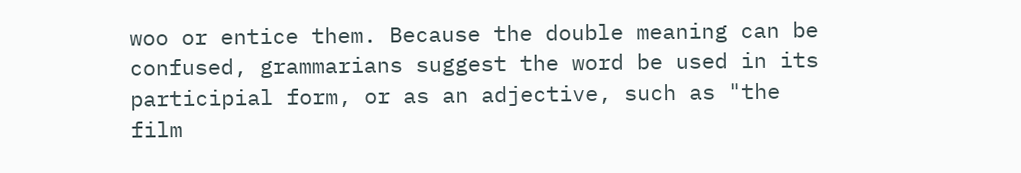woo or entice them. Because the double meaning can be confused, grammarians suggest the word be used in its participial form, or as an adjective, such as "the film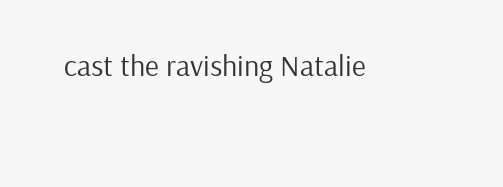cast the ravishing Natalie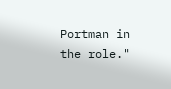Portman in the role."